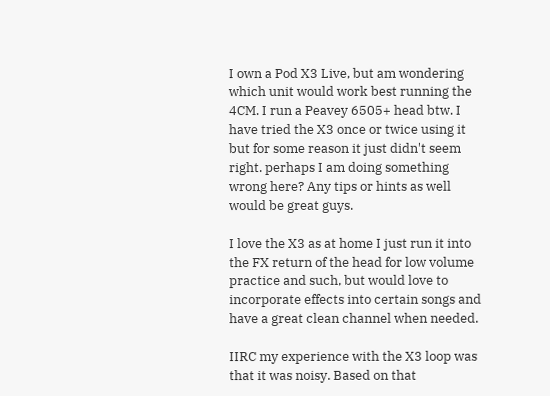I own a Pod X3 Live, but am wondering which unit would work best running the 4CM. I run a Peavey 6505+ head btw. I have tried the X3 once or twice using it but for some reason it just didn't seem right. perhaps I am doing something wrong here? Any tips or hints as well would be great guys.

I love the X3 as at home I just run it into the FX return of the head for low volume practice and such, but would love to incorporate effects into certain songs and have a great clean channel when needed.

IIRC my experience with the X3 loop was that it was noisy. Based on that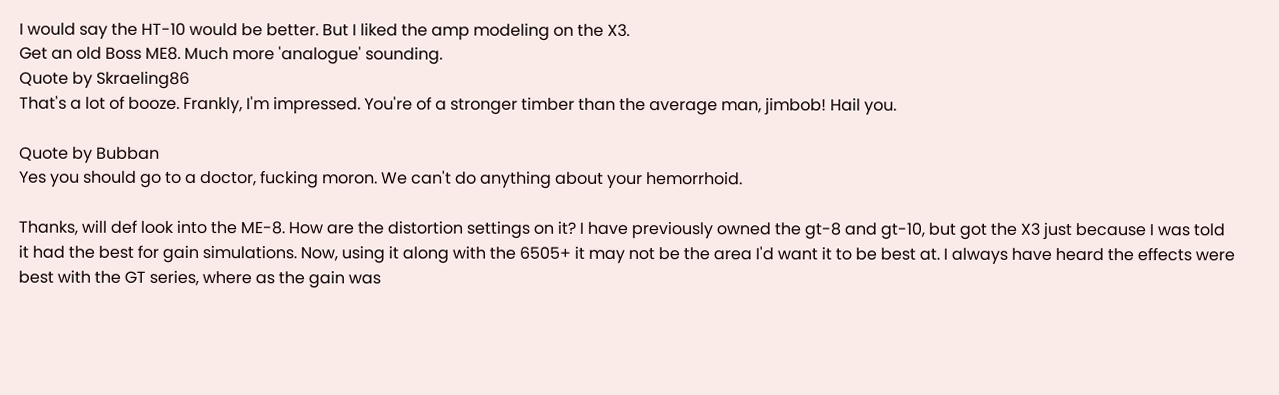I would say the HT-10 would be better. But I liked the amp modeling on the X3.
Get an old Boss ME8. Much more 'analogue' sounding.
Quote by Skraeling86
That's a lot of booze. Frankly, I'm impressed. You're of a stronger timber than the average man, jimbob! Hail you.

Quote by Bubban
Yes you should go to a doctor, fucking moron. We can't do anything about your hemorrhoid.

Thanks, will def look into the ME-8. How are the distortion settings on it? I have previously owned the gt-8 and gt-10, but got the X3 just because I was told it had the best for gain simulations. Now, using it along with the 6505+ it may not be the area I'd want it to be best at. I always have heard the effects were best with the GT series, where as the gain was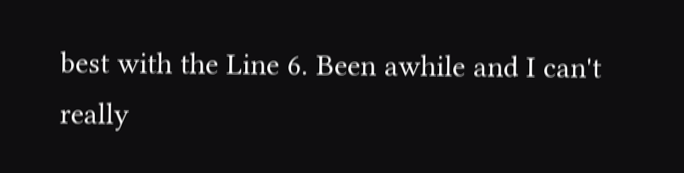best with the Line 6. Been awhile and I can't really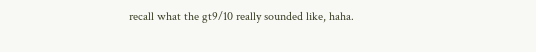recall what the gt9/10 really sounded like, haha.